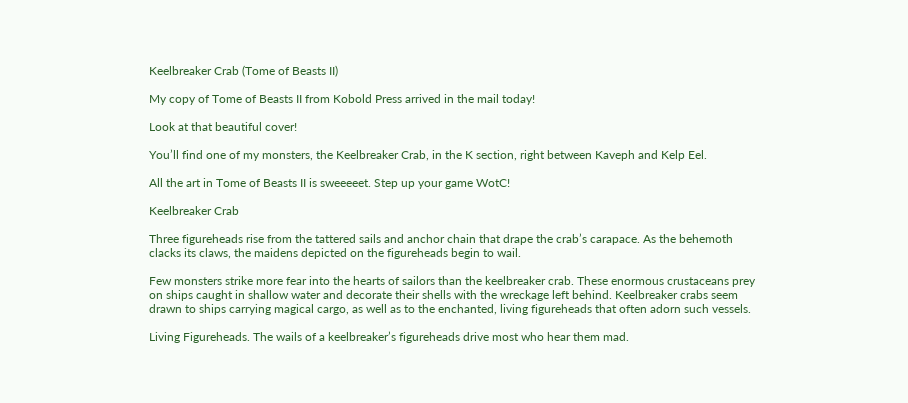Keelbreaker Crab (Tome of Beasts II)

My copy of Tome of Beasts II from Kobold Press arrived in the mail today!

Look at that beautiful cover!

You’ll find one of my monsters, the Keelbreaker Crab, in the K section, right between Kaveph and Kelp Eel.

All the art in Tome of Beasts II is sweeeeet. Step up your game WotC!

Keelbreaker Crab

Three figureheads rise from the tattered sails and anchor chain that drape the crab’s carapace. As the behemoth clacks its claws, the maidens depicted on the figureheads begin to wail.

Few monsters strike more fear into the hearts of sailors than the keelbreaker crab. These enormous crustaceans prey on ships caught in shallow water and decorate their shells with the wreckage left behind. Keelbreaker crabs seem drawn to ships carrying magical cargo, as well as to the enchanted, living figureheads that often adorn such vessels.

Living Figureheads. The wails of a keelbreaker’s figureheads drive most who hear them mad.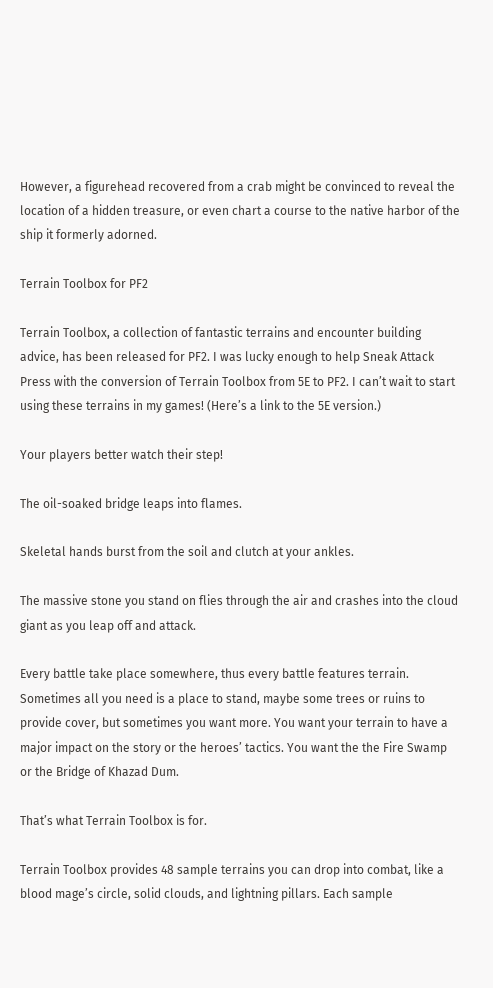However, a figurehead recovered from a crab might be convinced to reveal the location of a hidden treasure, or even chart a course to the native harbor of the ship it formerly adorned.

Terrain Toolbox for PF2

Terrain Toolbox, a collection of fantastic terrains and encounter building advice, has been released for PF2. I was lucky enough to help Sneak Attack Press with the conversion of Terrain Toolbox from 5E to PF2. I can’t wait to start using these terrains in my games! (Here’s a link to the 5E version.)

Your players better watch their step!

The oil-soaked bridge leaps into flames.

Skeletal hands burst from the soil and clutch at your ankles.

The massive stone you stand on flies through the air and crashes into the cloud giant as you leap off and attack.

Every battle take place somewhere, thus every battle features terrain. Sometimes all you need is a place to stand, maybe some trees or ruins to provide cover, but sometimes you want more. You want your terrain to have a major impact on the story or the heroes’ tactics. You want the the Fire Swamp or the Bridge of Khazad Dum.

That’s what Terrain Toolbox is for.

Terrain Toolbox provides 48 sample terrains you can drop into combat, like a blood mage’s circle, solid clouds, and lightning pillars. Each sample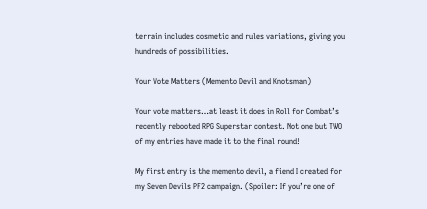terrain includes cosmetic and rules variations, giving you hundreds of possibilities.

Your Vote Matters (Memento Devil and Knotsman)

Your vote matters…at least it does in Roll for Combat’s recently rebooted RPG Superstar contest. Not one but TWO of my entries have made it to the final round!

My first entry is the memento devil, a fiend I created for my Seven Devils PF2 campaign. (Spoiler: If you’re one of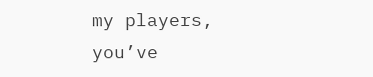my players, you’ve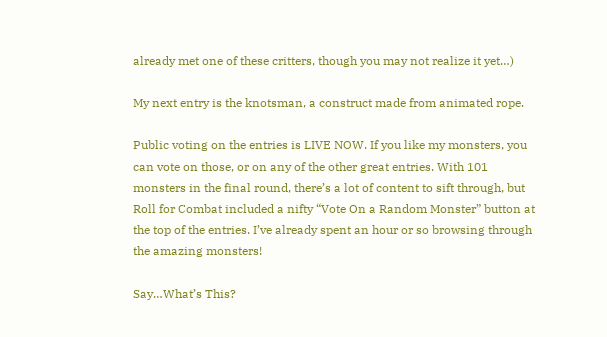already met one of these critters, though you may not realize it yet…)

My next entry is the knotsman, a construct made from animated rope.

Public voting on the entries is LIVE NOW. If you like my monsters, you can vote on those, or on any of the other great entries. With 101 monsters in the final round, there’s a lot of content to sift through, but Roll for Combat included a nifty “Vote On a Random Monster” button at the top of the entries. I’ve already spent an hour or so browsing through the amazing monsters!

Say…What’s This?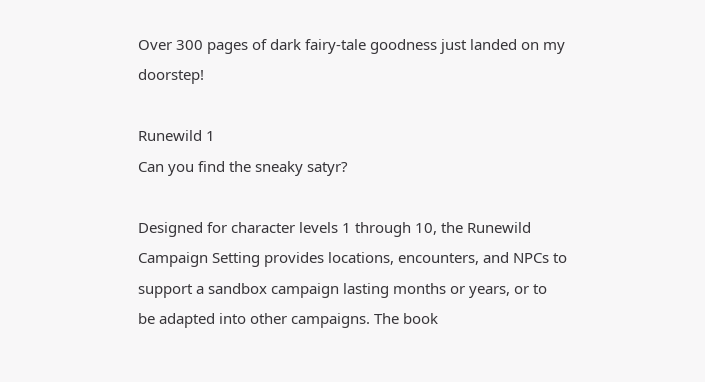Over 300 pages of dark fairy-tale goodness just landed on my doorstep!

Runewild 1
Can you find the sneaky satyr?

Designed for character levels 1 through 10, the Runewild Campaign Setting provides locations, encounters, and NPCs to support a sandbox campaign lasting months or years, or to be adapted into other campaigns. The book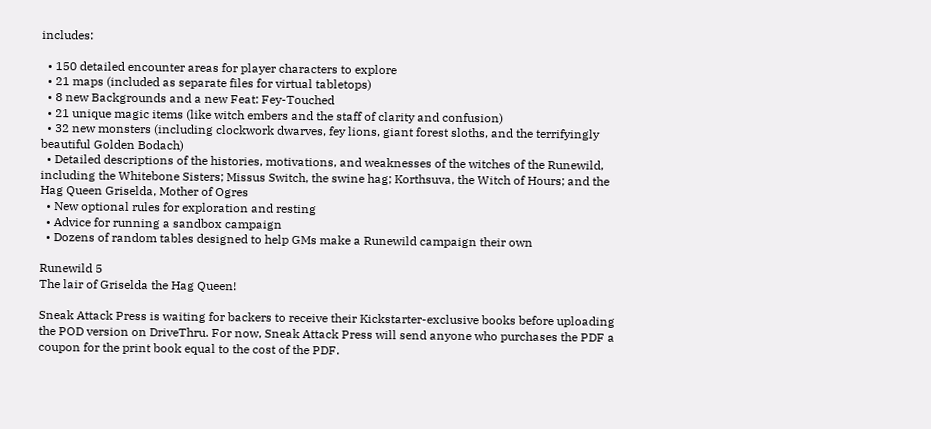includes:

  • 150 detailed encounter areas for player characters to explore
  • 21 maps (included as separate files for virtual tabletops)
  • 8 new Backgrounds and a new Feat: Fey-Touched
  • 21 unique magic items (like witch embers and the staff of clarity and confusion)
  • 32 new monsters (including clockwork dwarves, fey lions, giant forest sloths, and the terrifyingly beautiful Golden Bodach)
  • Detailed descriptions of the histories, motivations, and weaknesses of the witches of the Runewild, including the Whitebone Sisters; Missus Switch, the swine hag; Korthsuva, the Witch of Hours; and the Hag Queen Griselda, Mother of Ogres
  • New optional rules for exploration and resting
  • Advice for running a sandbox campaign
  • Dozens of random tables designed to help GMs make a Runewild campaign their own

Runewild 5
The lair of Griselda the Hag Queen!

Sneak Attack Press is waiting for backers to receive their Kickstarter-exclusive books before uploading the POD version on DriveThru. For now, Sneak Attack Press will send anyone who purchases the PDF a coupon for the print book equal to the cost of the PDF.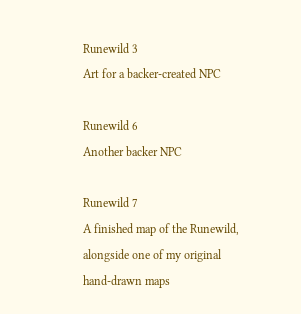Runewild 3
Art for a backer-created NPC

Runewild 6
Another backer NPC

Runewild 7
A finished map of the Runewild, alongside one of my original hand-drawn maps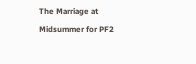The Marriage at Midsummer for PF2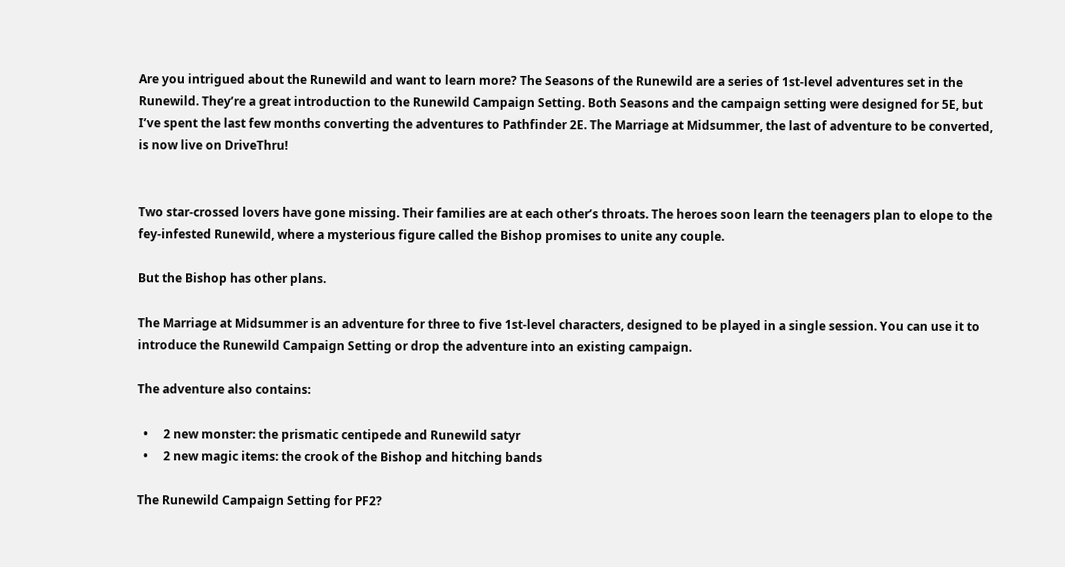Are you intrigued about the Runewild and want to learn more? The Seasons of the Runewild are a series of 1st-level adventures set in the Runewild. They’re a great introduction to the Runewild Campaign Setting. Both Seasons and the campaign setting were designed for 5E, but I’ve spent the last few months converting the adventures to Pathfinder 2E. The Marriage at Midsummer, the last of adventure to be converted, is now live on DriveThru!


Two star-crossed lovers have gone missing. Their families are at each other’s throats. The heroes soon learn the teenagers plan to elope to the fey-infested Runewild, where a mysterious figure called the Bishop promises to unite any couple.

But the Bishop has other plans.

The Marriage at Midsummer is an adventure for three to five 1st-level characters, designed to be played in a single session. You can use it to introduce the Runewild Campaign Setting or drop the adventure into an existing campaign.

The adventure also contains:

  •     2 new monster: the prismatic centipede and Runewild satyr
  •     2 new magic items: the crook of the Bishop and hitching bands

The Runewild Campaign Setting for PF2?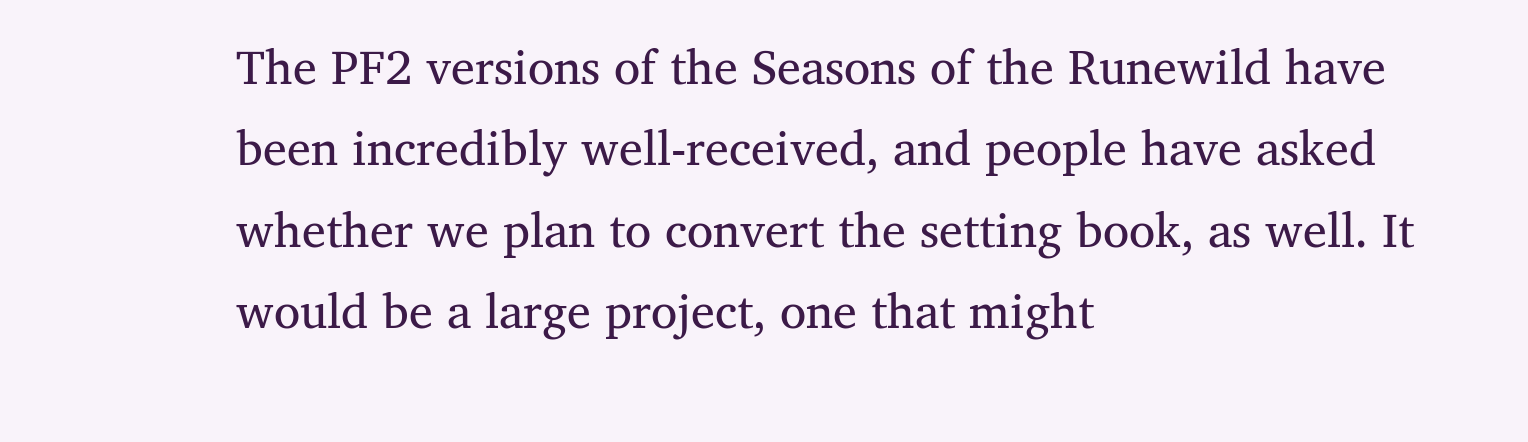The PF2 versions of the Seasons of the Runewild have been incredibly well-received, and people have asked whether we plan to convert the setting book, as well. It would be a large project, one that might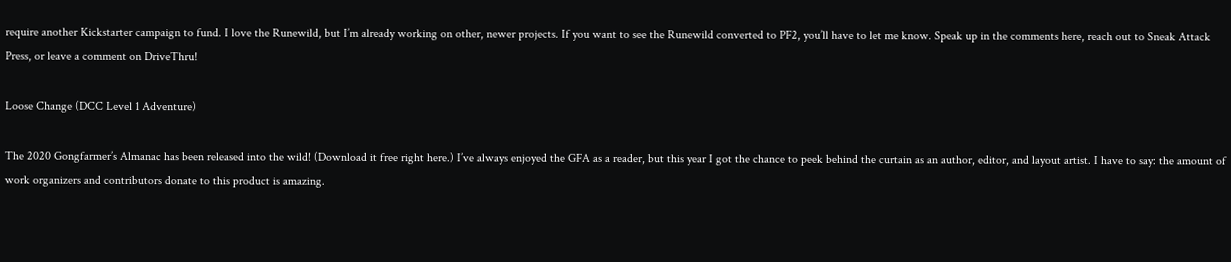require another Kickstarter campaign to fund. I love the Runewild, but I’m already working on other, newer projects. If you want to see the Runewild converted to PF2, you’ll have to let me know. Speak up in the comments here, reach out to Sneak Attack Press, or leave a comment on DriveThru!

Loose Change (DCC Level 1 Adventure)

The 2020 Gongfarmer’s Almanac has been released into the wild! (Download it free right here.) I’ve always enjoyed the GFA as a reader, but this year I got the chance to peek behind the curtain as an author, editor, and layout artist. I have to say: the amount of work organizers and contributors donate to this product is amazing.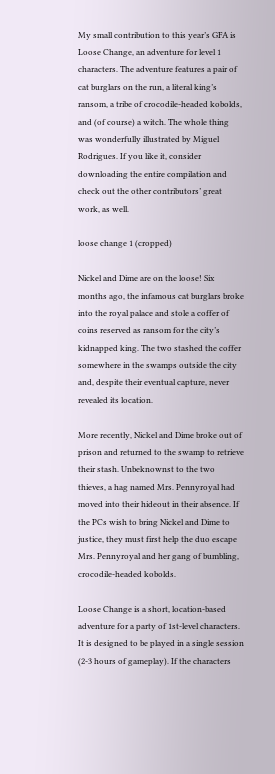My small contribution to this year’s GFA is Loose Change, an adventure for level 1 characters. The adventure features a pair of cat burglars on the run, a literal king’s ransom, a tribe of crocodile-headed kobolds, and (of course) a witch. The whole thing was wonderfully illustrated by Miguel Rodrigues. If you like it, consider downloading the entire compilation and check out the other contributors’ great work, as well.

loose change 1 (cropped)

Nickel and Dime are on the loose! Six months ago, the infamous cat burglars broke into the royal palace and stole a coffer of coins reserved as ransom for the city’s kidnapped king. The two stashed the coffer somewhere in the swamps outside the city and, despite their eventual capture, never revealed its location.

More recently, Nickel and Dime broke out of prison and returned to the swamp to retrieve their stash. Unbeknownst to the two thieves, a hag named Mrs. Pennyroyal had moved into their hideout in their absence. If the PCs wish to bring Nickel and Dime to justice, they must first help the duo escape Mrs. Pennyroyal and her gang of bumbling, crocodile-headed kobolds.

Loose Change is a short, location-based adventure for a party of 1st-level characters. It is designed to be played in a single session (2-3 hours of gameplay). If the characters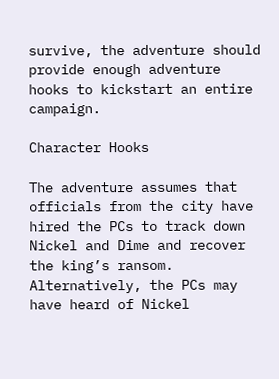survive, the adventure should provide enough adventure hooks to kickstart an entire campaign.

Character Hooks

The adventure assumes that officials from the city have hired the PCs to track down Nickel and Dime and recover the king’s ransom. Alternatively, the PCs may have heard of Nickel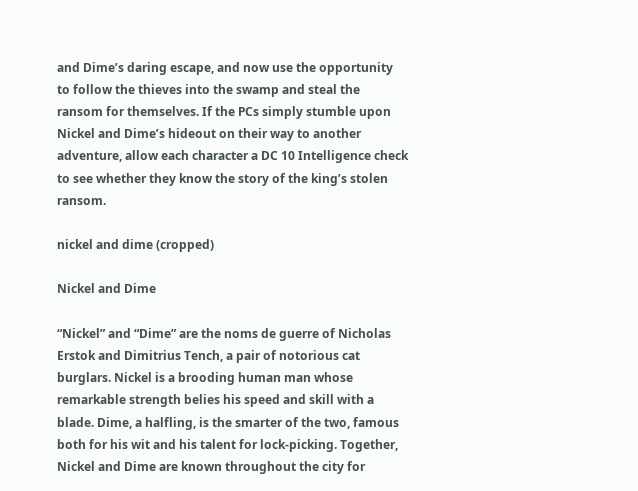and Dime’s daring escape, and now use the opportunity to follow the thieves into the swamp and steal the ransom for themselves. If the PCs simply stumble upon Nickel and Dime’s hideout on their way to another adventure, allow each character a DC 10 Intelligence check to see whether they know the story of the king’s stolen ransom.

nickel and dime (cropped)

Nickel and Dime

“Nickel” and “Dime” are the noms de guerre of Nicholas Erstok and Dimitrius Tench, a pair of notorious cat burglars. Nickel is a brooding human man whose remarkable strength belies his speed and skill with a blade. Dime, a halfling, is the smarter of the two, famous both for his wit and his talent for lock-picking. Together, Nickel and Dime are known throughout the city for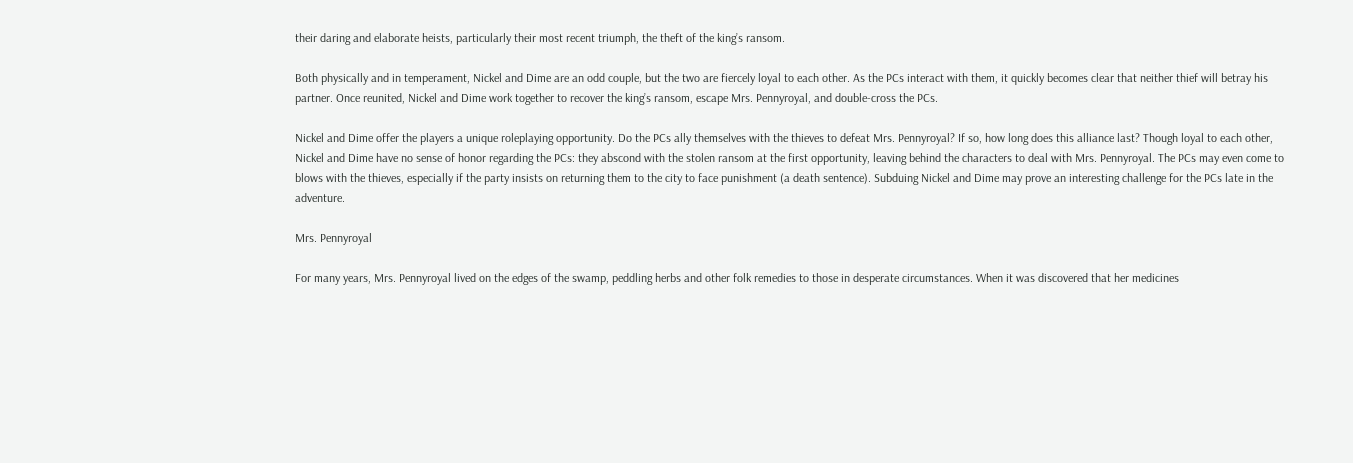their daring and elaborate heists, particularly their most recent triumph, the theft of the king’s ransom.

Both physically and in temperament, Nickel and Dime are an odd couple, but the two are fiercely loyal to each other. As the PCs interact with them, it quickly becomes clear that neither thief will betray his partner. Once reunited, Nickel and Dime work together to recover the king’s ransom, escape Mrs. Pennyroyal, and double-cross the PCs.

Nickel and Dime offer the players a unique roleplaying opportunity. Do the PCs ally themselves with the thieves to defeat Mrs. Pennyroyal? If so, how long does this alliance last? Though loyal to each other, Nickel and Dime have no sense of honor regarding the PCs: they abscond with the stolen ransom at the first opportunity, leaving behind the characters to deal with Mrs. Pennyroyal. The PCs may even come to blows with the thieves, especially if the party insists on returning them to the city to face punishment (a death sentence). Subduing Nickel and Dime may prove an interesting challenge for the PCs late in the adventure.

Mrs. Pennyroyal

For many years, Mrs. Pennyroyal lived on the edges of the swamp, peddling herbs and other folk remedies to those in desperate circumstances. When it was discovered that her medicines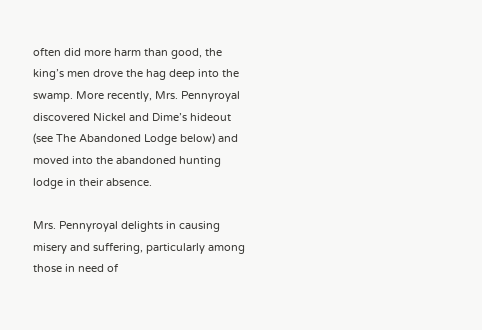often did more harm than good, the king’s men drove the hag deep into the swamp. More recently, Mrs. Pennyroyal discovered Nickel and Dime’s hideout (see The Abandoned Lodge below) and moved into the abandoned hunting lodge in their absence.

Mrs. Pennyroyal delights in causing misery and suffering, particularly among those in need of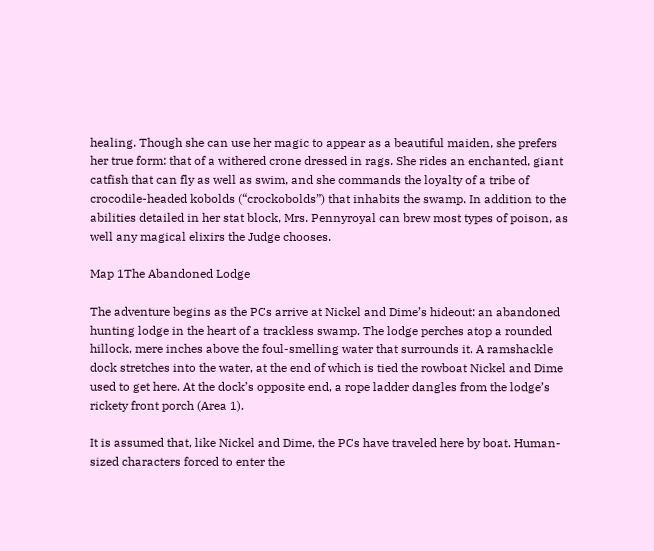healing. Though she can use her magic to appear as a beautiful maiden, she prefers her true form: that of a withered crone dressed in rags. She rides an enchanted, giant catfish that can fly as well as swim, and she commands the loyalty of a tribe of crocodile-headed kobolds (“crockobolds”) that inhabits the swamp. In addition to the abilities detailed in her stat block, Mrs. Pennyroyal can brew most types of poison, as well any magical elixirs the Judge chooses.

Map 1The Abandoned Lodge

The adventure begins as the PCs arrive at Nickel and Dime’s hideout: an abandoned hunting lodge in the heart of a trackless swamp. The lodge perches atop a rounded hillock, mere inches above the foul-smelling water that surrounds it. A ramshackle dock stretches into the water, at the end of which is tied the rowboat Nickel and Dime used to get here. At the dock’s opposite end, a rope ladder dangles from the lodge’s rickety front porch (Area 1).

It is assumed that, like Nickel and Dime, the PCs have traveled here by boat. Human-sized characters forced to enter the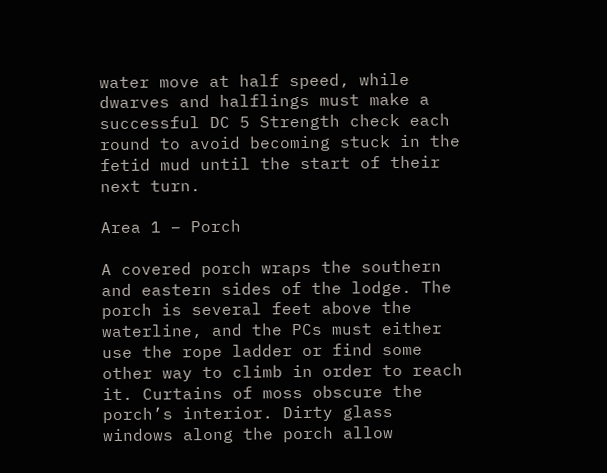water move at half speed, while dwarves and halflings must make a successful DC 5 Strength check each round to avoid becoming stuck in the fetid mud until the start of their next turn.

Area 1 – Porch

A covered porch wraps the southern and eastern sides of the lodge. The porch is several feet above the waterline, and the PCs must either use the rope ladder or find some other way to climb in order to reach it. Curtains of moss obscure the porch’s interior. Dirty glass windows along the porch allow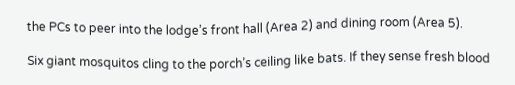the PCs to peer into the lodge’s front hall (Area 2) and dining room (Area 5).

Six giant mosquitos cling to the porch’s ceiling like bats. If they sense fresh blood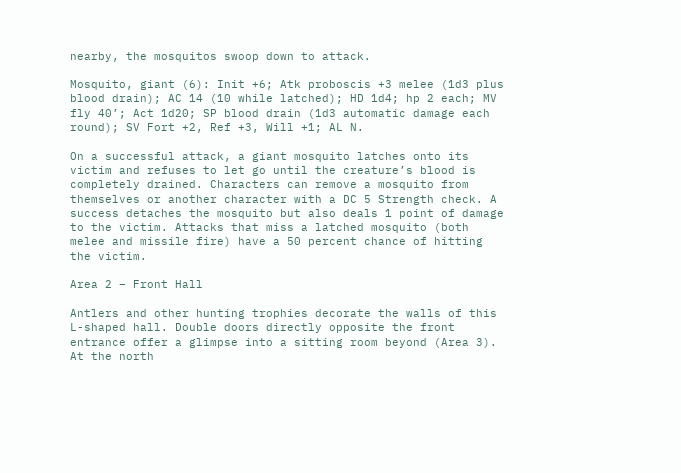nearby, the mosquitos swoop down to attack.

Mosquito, giant (6): Init +6; Atk proboscis +3 melee (1d3 plus blood drain); AC 14 (10 while latched); HD 1d4; hp 2 each; MV fly 40’; Act 1d20; SP blood drain (1d3 automatic damage each round); SV Fort +2, Ref +3, Will +1; AL N.

On a successful attack, a giant mosquito latches onto its victim and refuses to let go until the creature’s blood is completely drained. Characters can remove a mosquito from themselves or another character with a DC 5 Strength check. A success detaches the mosquito but also deals 1 point of damage to the victim. Attacks that miss a latched mosquito (both melee and missile fire) have a 50 percent chance of hitting the victim.

Area 2 – Front Hall

Antlers and other hunting trophies decorate the walls of this L-shaped hall. Double doors directly opposite the front entrance offer a glimpse into a sitting room beyond (Area 3). At the north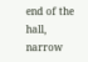end of the hall, narrow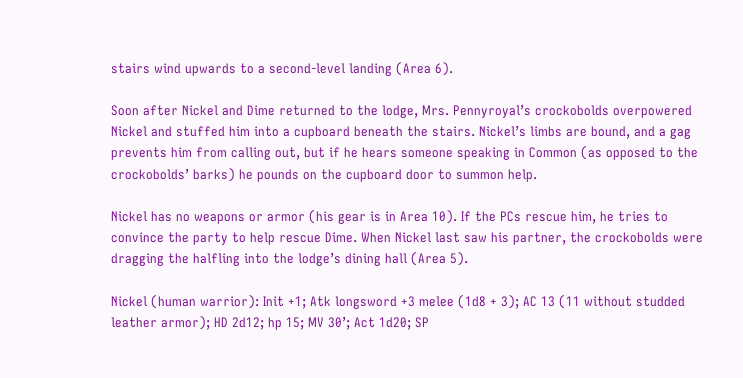stairs wind upwards to a second-level landing (Area 6).

Soon after Nickel and Dime returned to the lodge, Mrs. Pennyroyal’s crockobolds overpowered Nickel and stuffed him into a cupboard beneath the stairs. Nickel’s limbs are bound, and a gag prevents him from calling out, but if he hears someone speaking in Common (as opposed to the crockobolds’ barks) he pounds on the cupboard door to summon help.

Nickel has no weapons or armor (his gear is in Area 10). If the PCs rescue him, he tries to convince the party to help rescue Dime. When Nickel last saw his partner, the crockobolds were dragging the halfling into the lodge’s dining hall (Area 5).

Nickel (human warrior): Init +1; Atk longsword +3 melee (1d8 + 3); AC 13 (11 without studded leather armor); HD 2d12; hp 15; MV 30’; Act 1d20; SP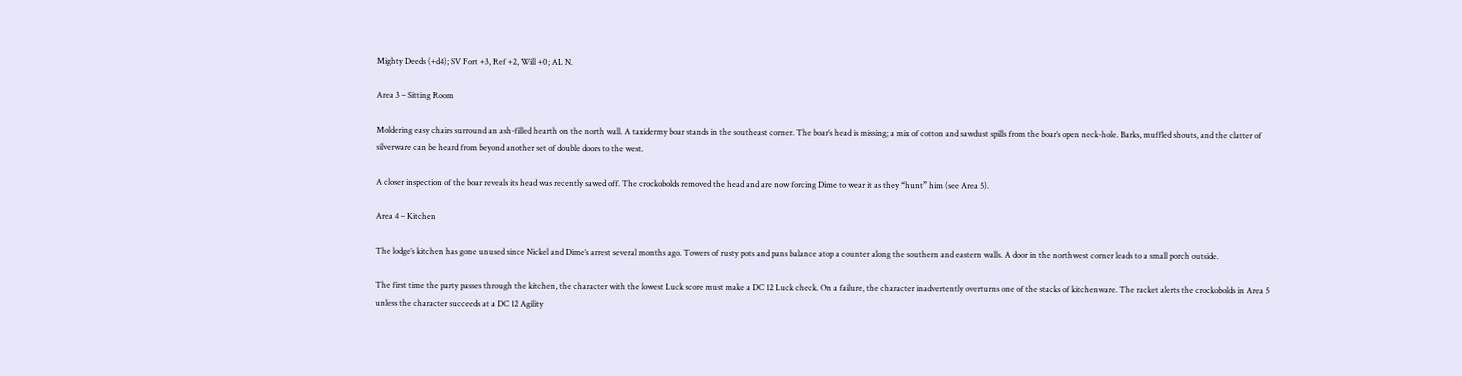Mighty Deeds (+d4); SV Fort +3, Ref +2, Will +0; AL N.

Area 3 – Sitting Room

Moldering easy chairs surround an ash-filled hearth on the north wall. A taxidermy boar stands in the southeast corner. The boar’s head is missing; a mix of cotton and sawdust spills from the boar’s open neck-hole. Barks, muffled shouts, and the clatter of silverware can be heard from beyond another set of double doors to the west.

A closer inspection of the boar reveals its head was recently sawed off. The crockobolds removed the head and are now forcing Dime to wear it as they “hunt” him (see Area 5).

Area 4 – Kitchen

The lodge’s kitchen has gone unused since Nickel and Dime’s arrest several months ago. Towers of rusty pots and pans balance atop a counter along the southern and eastern walls. A door in the northwest corner leads to a small porch outside.

The first time the party passes through the kitchen, the character with the lowest Luck score must make a DC 12 Luck check. On a failure, the character inadvertently overturns one of the stacks of kitchenware. The racket alerts the crockobolds in Area 5 unless the character succeeds at a DC 12 Agility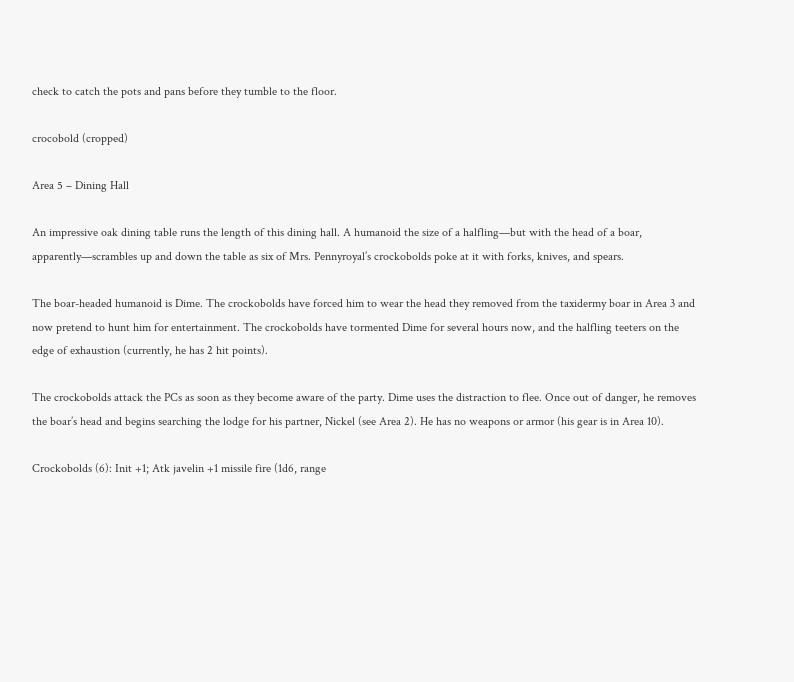check to catch the pots and pans before they tumble to the floor.

crocobold (cropped)

Area 5 – Dining Hall

An impressive oak dining table runs the length of this dining hall. A humanoid the size of a halfling—but with the head of a boar, apparently—scrambles up and down the table as six of Mrs. Pennyroyal’s crockobolds poke at it with forks, knives, and spears.

The boar-headed humanoid is Dime. The crockobolds have forced him to wear the head they removed from the taxidermy boar in Area 3 and now pretend to hunt him for entertainment. The crockobolds have tormented Dime for several hours now, and the halfling teeters on the edge of exhaustion (currently, he has 2 hit points).

The crockobolds attack the PCs as soon as they become aware of the party. Dime uses the distraction to flee. Once out of danger, he removes the boar’s head and begins searching the lodge for his partner, Nickel (see Area 2). He has no weapons or armor (his gear is in Area 10).

Crockobolds (6): Init +1; Atk javelin +1 missile fire (1d6, range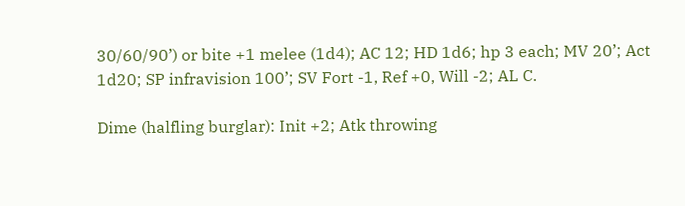30/60/90’) or bite +1 melee (1d4); AC 12; HD 1d6; hp 3 each; MV 20’; Act 1d20; SP infravision 100’; SV Fort -1, Ref +0, Will -2; AL C.

Dime (halfling burglar): Init +2; Atk throwing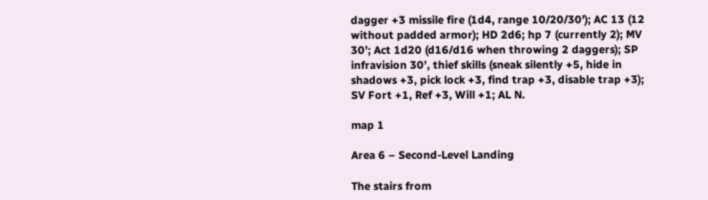dagger +3 missile fire (1d4, range 10/20/30’); AC 13 (12 without padded armor); HD 2d6; hp 7 (currently 2); MV 30’; Act 1d20 (d16/d16 when throwing 2 daggers); SP infravision 30’, thief skills (sneak silently +5, hide in shadows +3, pick lock +3, find trap +3, disable trap +3); SV Fort +1, Ref +3, Will +1; AL N.

map 1

Area 6 – Second-Level Landing

The stairs from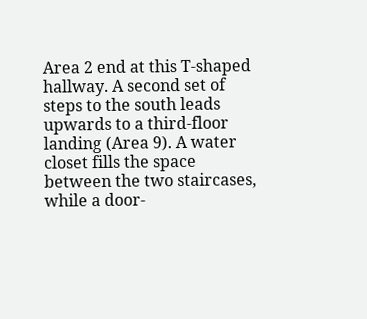Area 2 end at this T-shaped hallway. A second set of steps to the south leads upwards to a third-floor landing (Area 9). A water closet fills the space between the two staircases, while a door-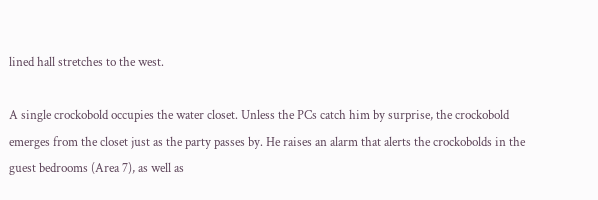lined hall stretches to the west.

A single crockobold occupies the water closet. Unless the PCs catch him by surprise, the crockobold emerges from the closet just as the party passes by. He raises an alarm that alerts the crockobolds in the guest bedrooms (Area 7), as well as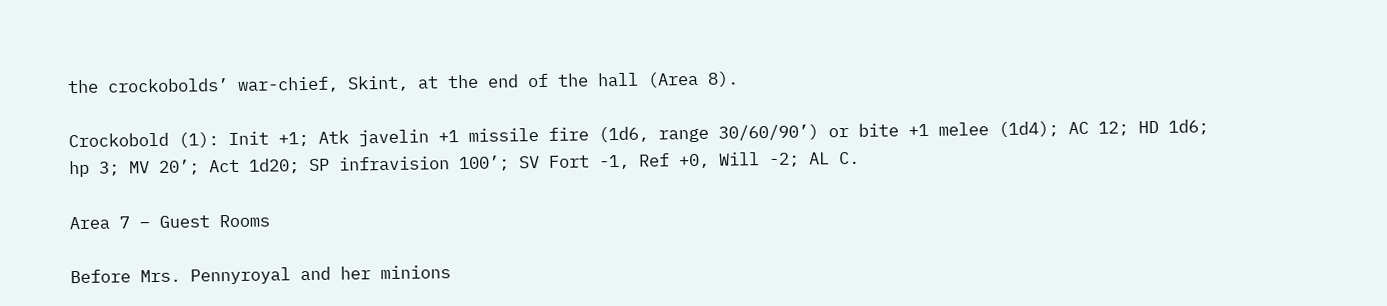the crockobolds’ war-chief, Skint, at the end of the hall (Area 8).

Crockobold (1): Init +1; Atk javelin +1 missile fire (1d6, range 30/60/90’) or bite +1 melee (1d4); AC 12; HD 1d6; hp 3; MV 20’; Act 1d20; SP infravision 100’; SV Fort -1, Ref +0, Will -2; AL C.

Area 7 – Guest Rooms

Before Mrs. Pennyroyal and her minions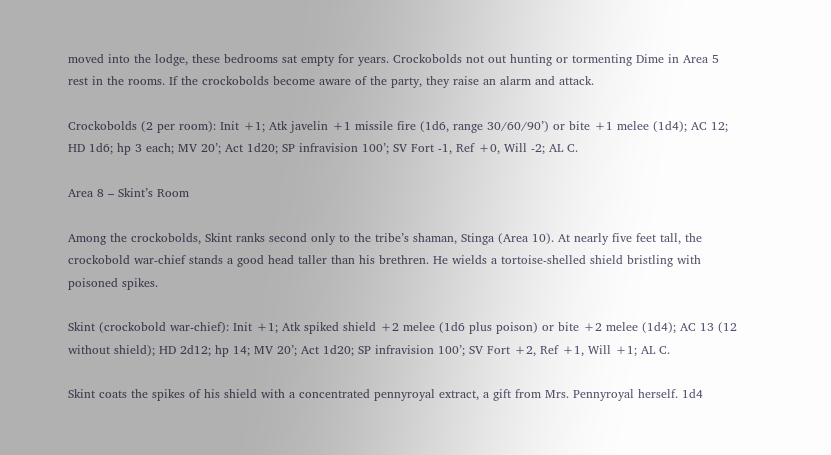moved into the lodge, these bedrooms sat empty for years. Crockobolds not out hunting or tormenting Dime in Area 5 rest in the rooms. If the crockobolds become aware of the party, they raise an alarm and attack.

Crockobolds (2 per room): Init +1; Atk javelin +1 missile fire (1d6, range 30/60/90’) or bite +1 melee (1d4); AC 12; HD 1d6; hp 3 each; MV 20’; Act 1d20; SP infravision 100’; SV Fort -1, Ref +0, Will -2; AL C.

Area 8 – Skint’s Room

Among the crockobolds, Skint ranks second only to the tribe’s shaman, Stinga (Area 10). At nearly five feet tall, the crockobold war-chief stands a good head taller than his brethren. He wields a tortoise-shelled shield bristling with poisoned spikes.

Skint (crockobold war-chief): Init +1; Atk spiked shield +2 melee (1d6 plus poison) or bite +2 melee (1d4); AC 13 (12 without shield); HD 2d12; hp 14; MV 20’; Act 1d20; SP infravision 100’; SV Fort +2, Ref +1, Will +1; AL C.

Skint coats the spikes of his shield with a concentrated pennyroyal extract, a gift from Mrs. Pennyroyal herself. 1d4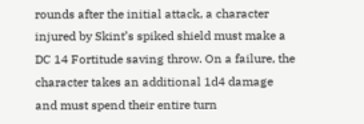rounds after the initial attack, a character injured by Skint’s spiked shield must make a DC 14 Fortitude saving throw. On a failure, the character takes an additional 1d4 damage and must spend their entire turn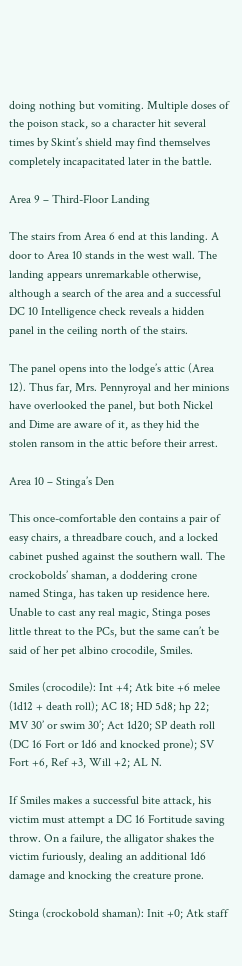doing nothing but vomiting. Multiple doses of the poison stack, so a character hit several times by Skint’s shield may find themselves completely incapacitated later in the battle.

Area 9 – Third-Floor Landing

The stairs from Area 6 end at this landing. A door to Area 10 stands in the west wall. The landing appears unremarkable otherwise, although a search of the area and a successful DC 10 Intelligence check reveals a hidden panel in the ceiling north of the stairs.

The panel opens into the lodge’s attic (Area 12). Thus far, Mrs. Pennyroyal and her minions have overlooked the panel, but both Nickel and Dime are aware of it, as they hid the stolen ransom in the attic before their arrest.

Area 10 – Stinga’s Den

This once-comfortable den contains a pair of easy chairs, a threadbare couch, and a locked cabinet pushed against the southern wall. The crockobolds’ shaman, a doddering crone named Stinga, has taken up residence here. Unable to cast any real magic, Stinga poses little threat to the PCs, but the same can’t be said of her pet albino crocodile, Smiles.

Smiles (crocodile): Int +4; Atk bite +6 melee (1d12 + death roll); AC 18; HD 5d8; hp 22; MV 30’ or swim 30’; Act 1d20; SP death roll (DC 16 Fort or 1d6 and knocked prone); SV Fort +6, Ref +3, Will +2; AL N.

If Smiles makes a successful bite attack, his victim must attempt a DC 16 Fortitude saving throw. On a failure, the alligator shakes the victim furiously, dealing an additional 1d6 damage and knocking the creature prone.

Stinga (crockobold shaman): Init +0; Atk staff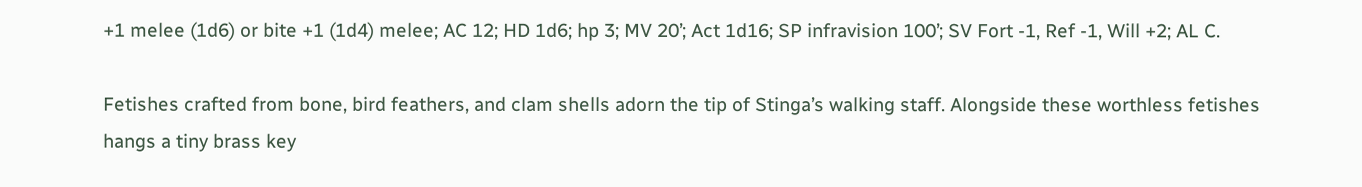+1 melee (1d6) or bite +1 (1d4) melee; AC 12; HD 1d6; hp 3; MV 20’; Act 1d16; SP infravision 100’; SV Fort -1, Ref -1, Will +2; AL C.

Fetishes crafted from bone, bird feathers, and clam shells adorn the tip of Stinga’s walking staff. Alongside these worthless fetishes hangs a tiny brass key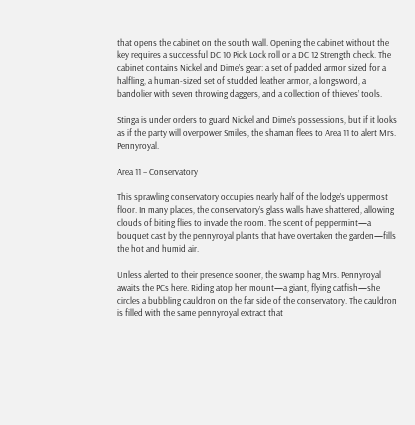that opens the cabinet on the south wall. Opening the cabinet without the key requires a successful DC 10 Pick Lock roll or a DC 12 Strength check. The cabinet contains Nickel and Dime’s gear: a set of padded armor sized for a halfling, a human-sized set of studded leather armor, a longsword, a bandolier with seven throwing daggers, and a collection of thieves’ tools.

Stinga is under orders to guard Nickel and Dime’s possessions, but if it looks as if the party will overpower Smiles, the shaman flees to Area 11 to alert Mrs. Pennyroyal.

Area 11 – Conservatory

This sprawling conservatory occupies nearly half of the lodge’s uppermost floor. In many places, the conservatory’s glass walls have shattered, allowing clouds of biting flies to invade the room. The scent of peppermint—a bouquet cast by the pennyroyal plants that have overtaken the garden—fills the hot and humid air.

Unless alerted to their presence sooner, the swamp hag Mrs. Pennyroyal awaits the PCs here. Riding atop her mount—a giant, flying catfish—she circles a bubbling cauldron on the far side of the conservatory. The cauldron is filled with the same pennyroyal extract that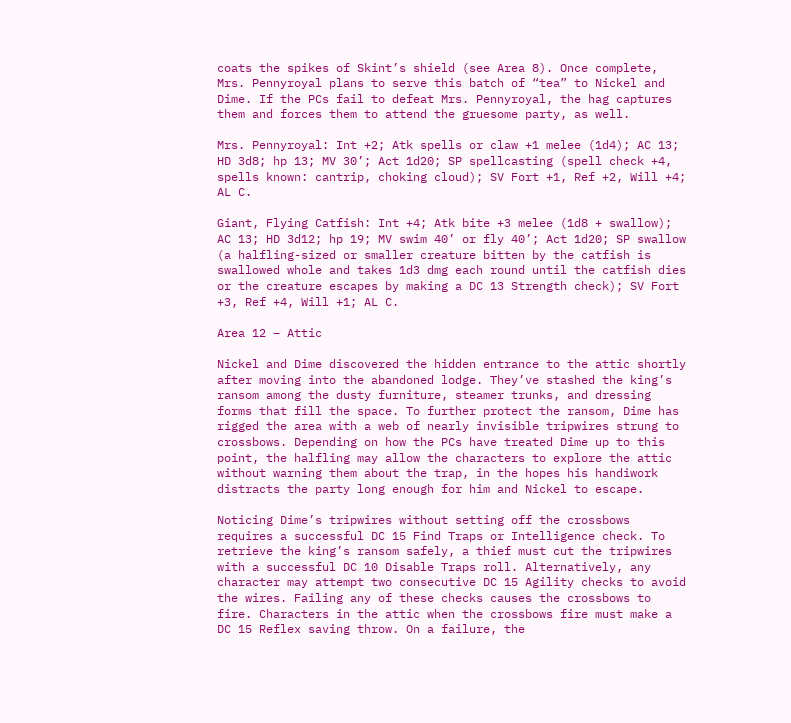coats the spikes of Skint’s shield (see Area 8). Once complete, Mrs. Pennyroyal plans to serve this batch of “tea” to Nickel and Dime. If the PCs fail to defeat Mrs. Pennyroyal, the hag captures them and forces them to attend the gruesome party, as well.

Mrs. Pennyroyal: Int +2; Atk spells or claw +1 melee (1d4); AC 13; HD 3d8; hp 13; MV 30’; Act 1d20; SP spellcasting (spell check +4, spells known: cantrip, choking cloud); SV Fort +1, Ref +2, Will +4; AL C.

Giant, Flying Catfish: Int +4; Atk bite +3 melee (1d8 + swallow); AC 13; HD 3d12; hp 19; MV swim 40’ or fly 40’; Act 1d20; SP swallow (a halfling-sized or smaller creature bitten by the catfish is swallowed whole and takes 1d3 dmg each round until the catfish dies or the creature escapes by making a DC 13 Strength check); SV Fort +3, Ref +4, Will +1; AL C.

Area 12 – Attic

Nickel and Dime discovered the hidden entrance to the attic shortly after moving into the abandoned lodge. They’ve stashed the king’s ransom among the dusty furniture, steamer trunks, and dressing forms that fill the space. To further protect the ransom, Dime has rigged the area with a web of nearly invisible tripwires strung to crossbows. Depending on how the PCs have treated Dime up to this point, the halfling may allow the characters to explore the attic without warning them about the trap, in the hopes his handiwork distracts the party long enough for him and Nickel to escape.

Noticing Dime’s tripwires without setting off the crossbows requires a successful DC 15 Find Traps or Intelligence check. To retrieve the king’s ransom safely, a thief must cut the tripwires with a successful DC 10 Disable Traps roll. Alternatively, any character may attempt two consecutive DC 15 Agility checks to avoid the wires. Failing any of these checks causes the crossbows to fire. Characters in the attic when the crossbows fire must make a DC 15 Reflex saving throw. On a failure, the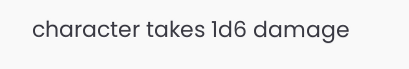character takes 1d6 damage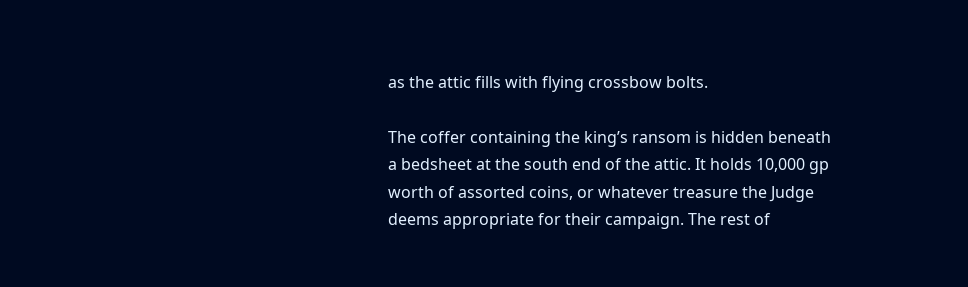as the attic fills with flying crossbow bolts.

The coffer containing the king’s ransom is hidden beneath a bedsheet at the south end of the attic. It holds 10,000 gp worth of assorted coins, or whatever treasure the Judge deems appropriate for their campaign. The rest of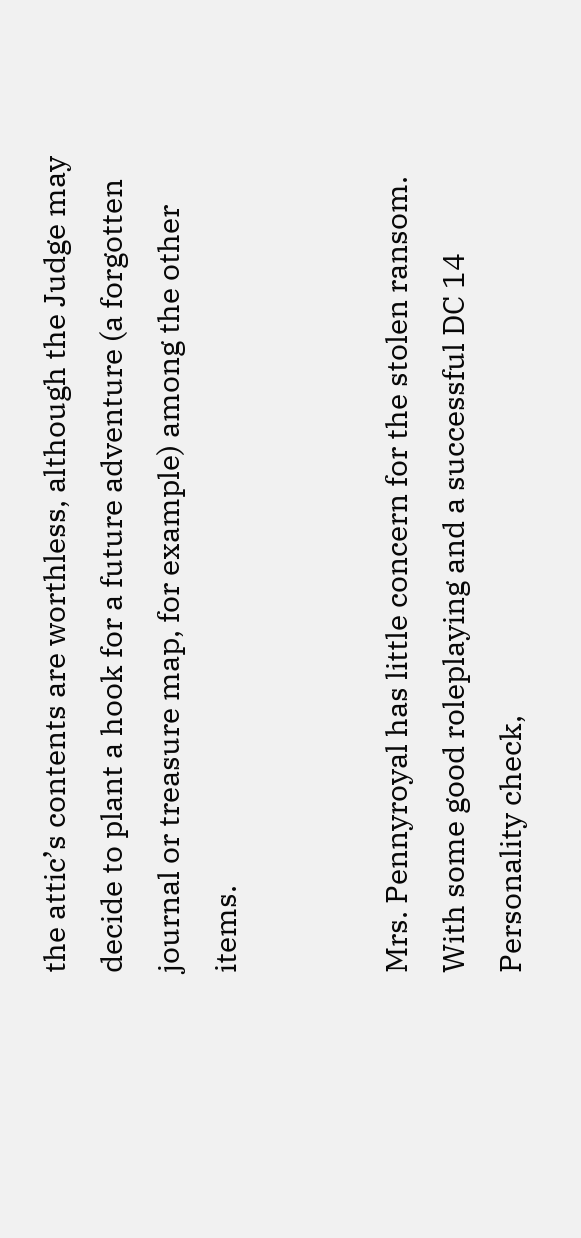the attic’s contents are worthless, although the Judge may decide to plant a hook for a future adventure (a forgotten journal or treasure map, for example) among the other items.


Mrs. Pennyroyal has little concern for the stolen ransom. With some good roleplaying and a successful DC 14 Personality check,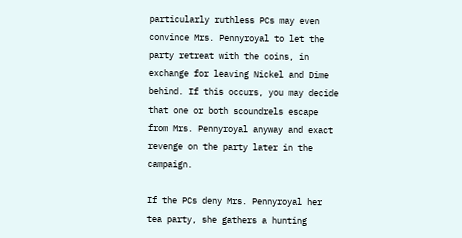particularly ruthless PCs may even convince Mrs. Pennyroyal to let the party retreat with the coins, in exchange for leaving Nickel and Dime behind. If this occurs, you may decide that one or both scoundrels escape from Mrs. Pennyroyal anyway and exact revenge on the party later in the campaign.

If the PCs deny Mrs. Pennyroyal her tea party, she gathers a hunting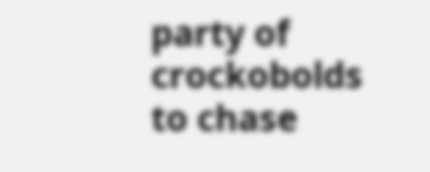party of crockobolds to chase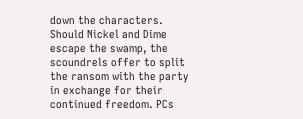down the characters. Should Nickel and Dime escape the swamp, the scoundrels offer to split the ransom with the party in exchange for their continued freedom. PCs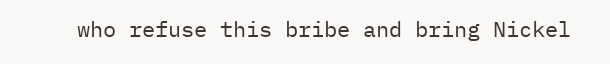who refuse this bribe and bring Nickel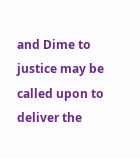and Dime to justice may be called upon to deliver the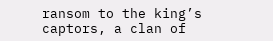ransom to the king’s captors, a clan of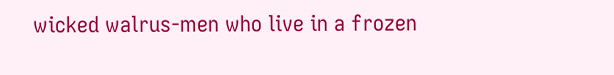wicked walrus-men who live in a frozen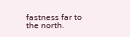fastness far to the north.